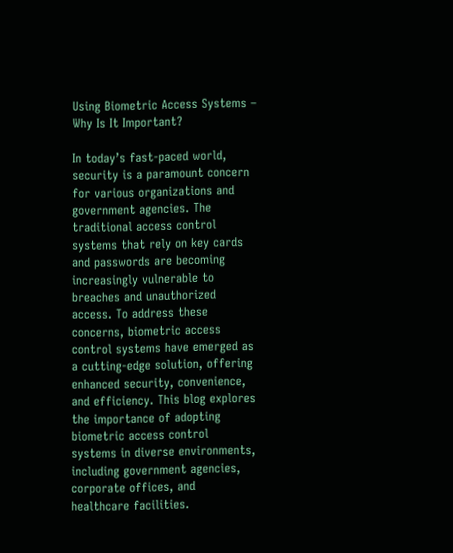Using Biometric Access Systems – Why Is It Important?

In today’s fast-paced world, security is a paramount concern for various organizations and government agencies. The traditional access control systems that rely on key cards and passwords are becoming increasingly vulnerable to breaches and unauthorized access. To address these concerns, biometric access control systems have emerged as a cutting-edge solution, offering enhanced security, convenience, and efficiency. This blog explores the importance of adopting biometric access control systems in diverse environments, including government agencies, corporate offices, and healthcare facilities.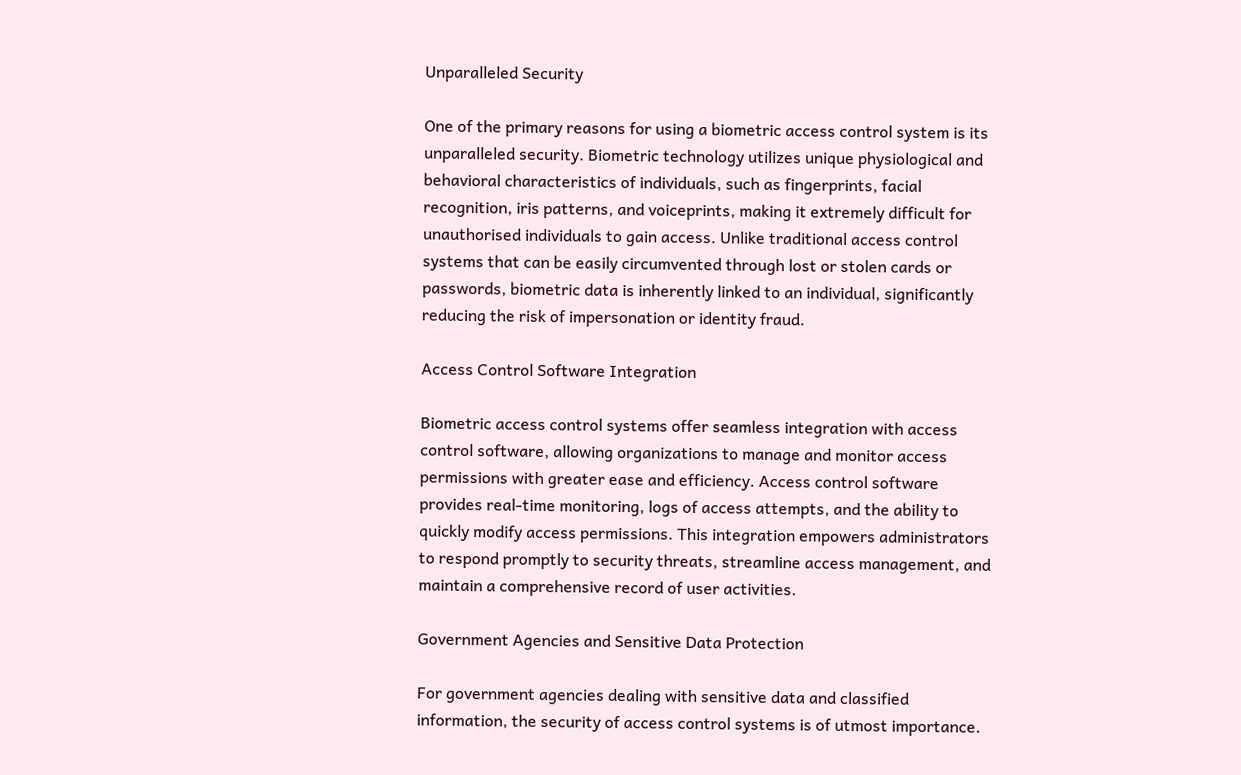Unparalleled Security

One of the primary reasons for using a biometric access control system is its unparalleled security. Biometric technology utilizes unique physiological and behavioral characteristics of individuals, such as fingerprints, facial recognition, iris patterns, and voiceprints, making it extremely difficult for unauthorised individuals to gain access. Unlike traditional access control systems that can be easily circumvented through lost or stolen cards or passwords, biometric data is inherently linked to an individual, significantly reducing the risk of impersonation or identity fraud.

Access Control Software Integration

Biometric access control systems offer seamless integration with access control software, allowing organizations to manage and monitor access permissions with greater ease and efficiency. Access control software provides real-time monitoring, logs of access attempts, and the ability to quickly modify access permissions. This integration empowers administrators to respond promptly to security threats, streamline access management, and maintain a comprehensive record of user activities.

Government Agencies and Sensitive Data Protection

For government agencies dealing with sensitive data and classified information, the security of access control systems is of utmost importance.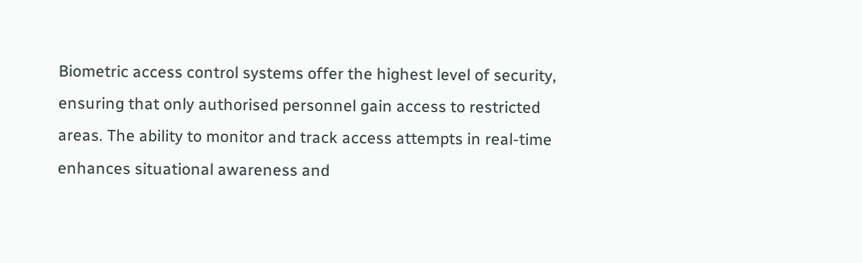Biometric access control systems offer the highest level of security, ensuring that only authorised personnel gain access to restricted areas. The ability to monitor and track access attempts in real-time enhances situational awareness and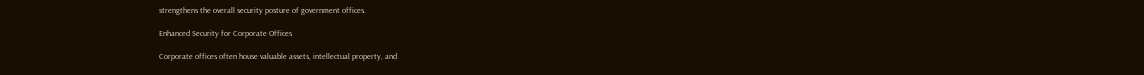strengthens the overall security posture of government offices.

Enhanced Security for Corporate Offices

Corporate offices often house valuable assets, intellectual property, and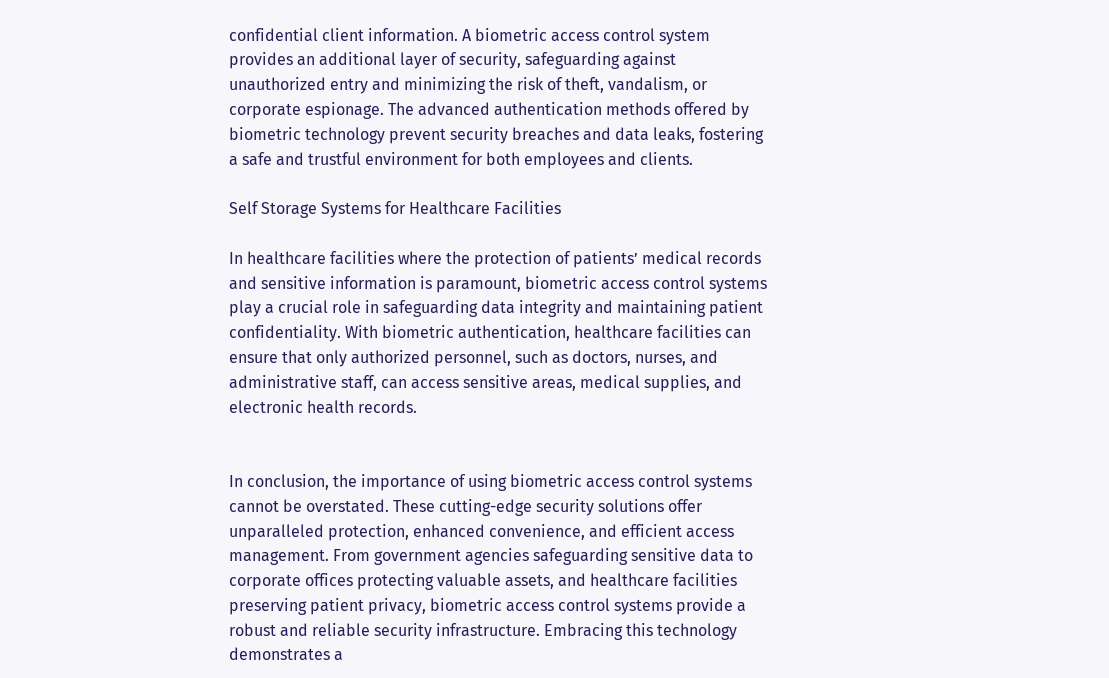confidential client information. A biometric access control system provides an additional layer of security, safeguarding against unauthorized entry and minimizing the risk of theft, vandalism, or corporate espionage. The advanced authentication methods offered by biometric technology prevent security breaches and data leaks, fostering a safe and trustful environment for both employees and clients.

Self Storage Systems for Healthcare Facilities

In healthcare facilities where the protection of patients’ medical records and sensitive information is paramount, biometric access control systems play a crucial role in safeguarding data integrity and maintaining patient confidentiality. With biometric authentication, healthcare facilities can ensure that only authorized personnel, such as doctors, nurses, and administrative staff, can access sensitive areas, medical supplies, and electronic health records.


In conclusion, the importance of using biometric access control systems cannot be overstated. These cutting-edge security solutions offer unparalleled protection, enhanced convenience, and efficient access management. From government agencies safeguarding sensitive data to corporate offices protecting valuable assets, and healthcare facilities preserving patient privacy, biometric access control systems provide a robust and reliable security infrastructure. Embracing this technology demonstrates a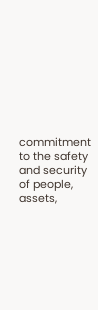commitment to the safety and security of people, assets,